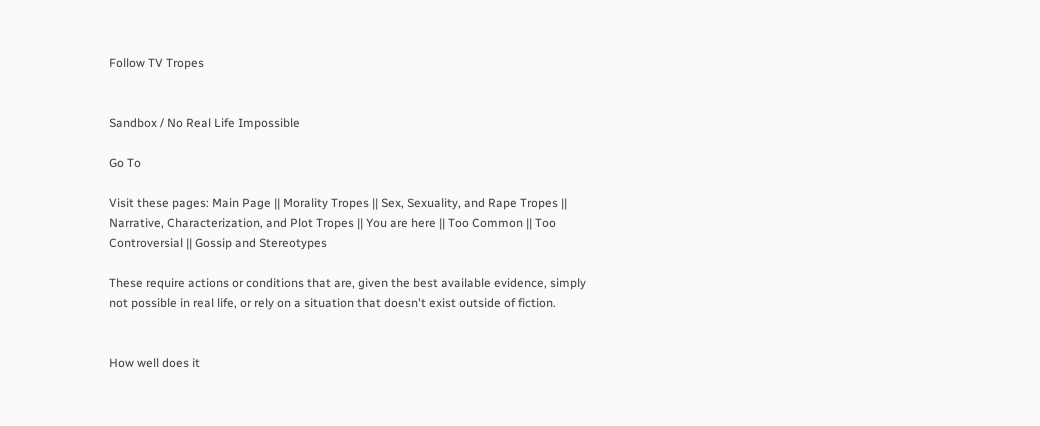Follow TV Tropes


Sandbox / No Real Life Impossible

Go To

Visit these pages: Main Page || Morality Tropes || Sex, Sexuality, and Rape Tropes || Narrative, Characterization, and Plot Tropes || You are here || Too Common || Too Controversial || Gossip and Stereotypes

These require actions or conditions that are, given the best available evidence, simply not possible in real life, or rely on a situation that doesn't exist outside of fiction.


How well does it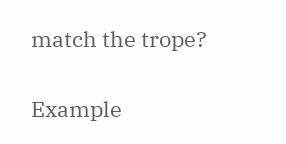match the trope?

Example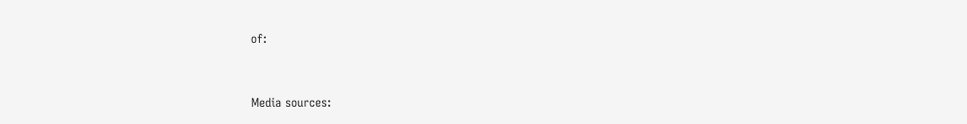of:


Media sources: